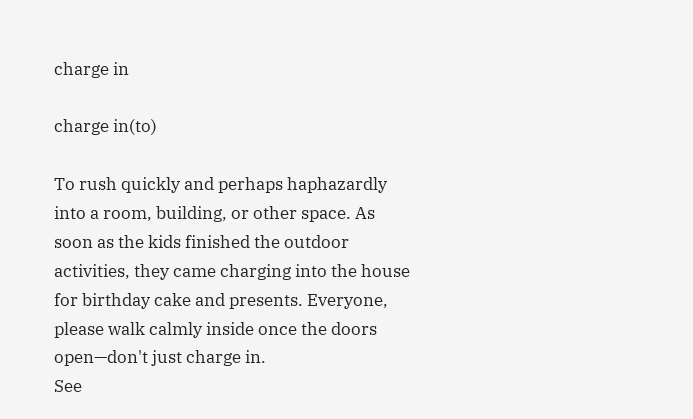charge in

charge in(to)

To rush quickly and perhaps haphazardly into a room, building, or other space. As soon as the kids finished the outdoor activities, they came charging into the house for birthday cake and presents. Everyone, please walk calmly inside once the doors open—don't just charge in.
See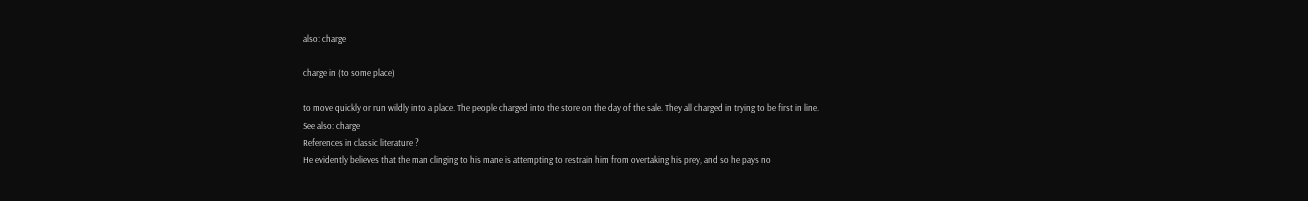also: charge

charge in (to some place)

to move quickly or run wildly into a place. The people charged into the store on the day of the sale. They all charged in trying to be first in line.
See also: charge
References in classic literature ?
He evidently believes that the man clinging to his mane is attempting to restrain him from overtaking his prey, and so he pays no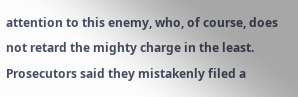attention to this enemy, who, of course, does not retard the mighty charge in the least.
Prosecutors said they mistakenly filed a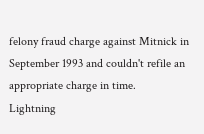felony fraud charge against Mitnick in September 1993 and couldn't refile an appropriate charge in time.
Lightning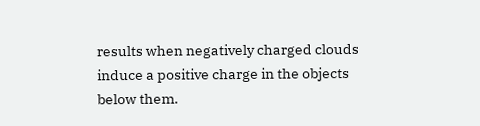results when negatively charged clouds induce a positive charge in the objects below them.